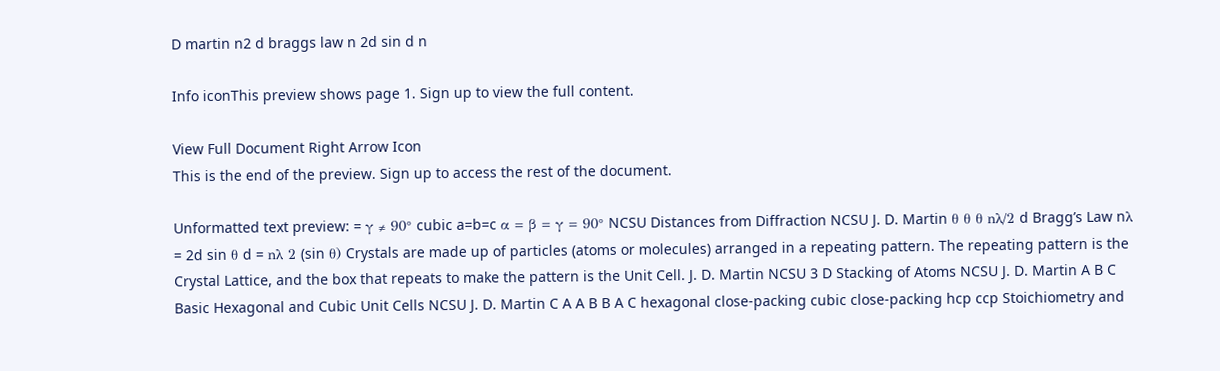D martin n2 d braggs law n 2d sin d n

Info iconThis preview shows page 1. Sign up to view the full content.

View Full Document Right Arrow Icon
This is the end of the preview. Sign up to access the rest of the document.

Unformatted text preview: = γ ≠ 90° cubic a=b=c α = β = γ = 90° NCSU Distances from Diffraction NCSU J. D. Martin θ θ θ nλ/2 d Bragg’s Law nλ = 2d sin θ d = nλ 2 (sin θ) Crystals are made up of particles (atoms or molecules) arranged in a repeating pattern. The repeating pattern is the Crystal Lattice, and the box that repeats to make the pattern is the Unit Cell. J. D. Martin NCSU 3 D Stacking of Atoms NCSU J. D. Martin A B C Basic Hexagonal and Cubic Unit Cells NCSU J. D. Martin C A A B B A C hexagonal close-packing cubic close-packing hcp ccp Stoichiometry and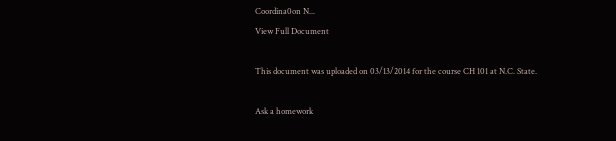Coordina0on N...
View Full Document

This document was uploaded on 03/13/2014 for the course CH 101 at N.C. State.

Ask a homework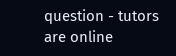question - tutors are online